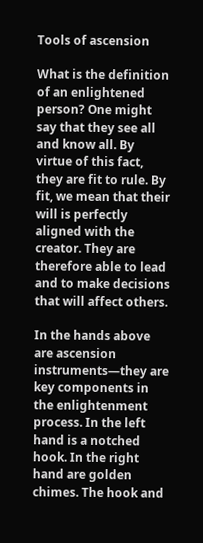Tools of ascension

What is the definition of an enlightened person? One might say that they see all and know all. By virtue of this fact, they are fit to rule. By fit, we mean that their will is perfectly aligned with the creator. They are therefore able to lead and to make decisions that will affect others.

In the hands above are ascension instruments—they are key components in the enlightenment process. In the left hand is a notched hook. In the right hand are golden chimes. The hook and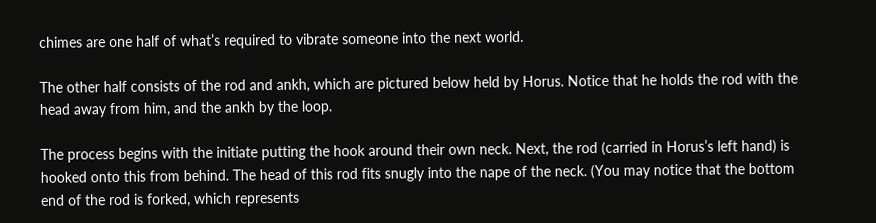chimes are one half of what’s required to vibrate someone into the next world.

The other half consists of the rod and ankh, which are pictured below held by Horus. Notice that he holds the rod with the head away from him, and the ankh by the loop.

The process begins with the initiate putting the hook around their own neck. Next, the rod (carried in Horus’s left hand) is hooked onto this from behind. The head of this rod fits snugly into the nape of the neck. (You may notice that the bottom end of the rod is forked, which represents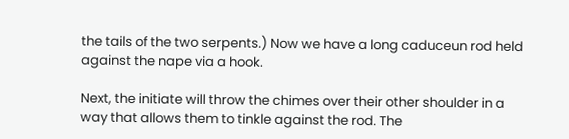the tails of the two serpents.) Now we have a long caduceun rod held against the nape via a hook.

Next, the initiate will throw the chimes over their other shoulder in a way that allows them to tinkle against the rod. The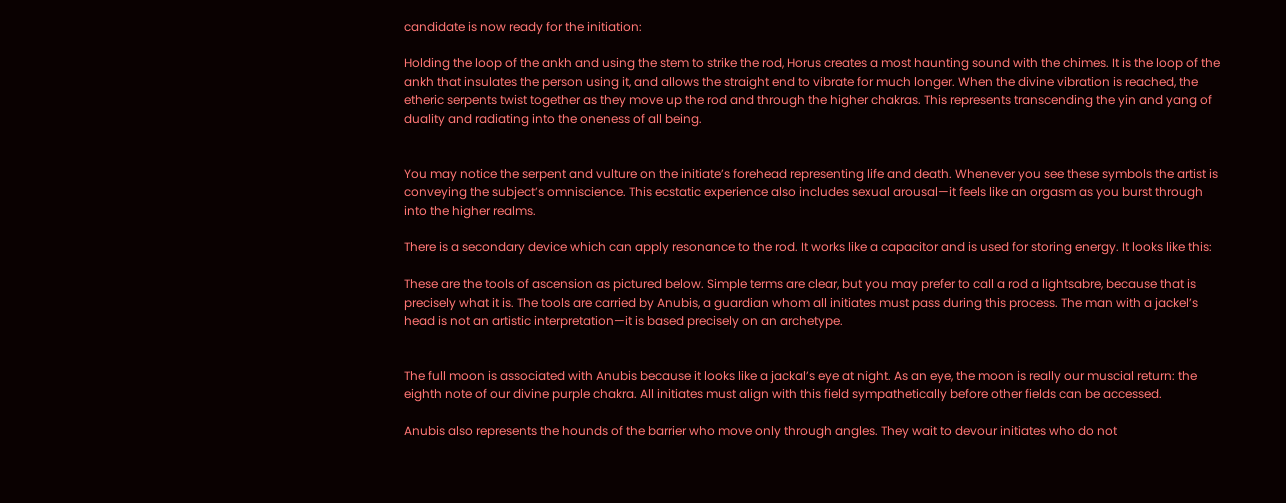candidate is now ready for the initiation:

Holding the loop of the ankh and using the stem to strike the rod, Horus creates a most haunting sound with the chimes. It is the loop of the ankh that insulates the person using it, and allows the straight end to vibrate for much longer. When the divine vibration is reached, the etheric serpents twist together as they move up the rod and through the higher chakras. This represents transcending the yin and yang of duality and radiating into the oneness of all being.


You may notice the serpent and vulture on the initiate’s forehead representing life and death. Whenever you see these symbols the artist is conveying the subject’s omniscience. This ecstatic experience also includes sexual arousal—it feels like an orgasm as you burst through into the higher realms.

There is a secondary device which can apply resonance to the rod. It works like a capacitor and is used for storing energy. It looks like this:

These are the tools of ascension as pictured below. Simple terms are clear, but you may prefer to call a rod a lightsabre, because that is precisely what it is. The tools are carried by Anubis, a guardian whom all initiates must pass during this process. The man with a jackel’s head is not an artistic interpretation—it is based precisely on an archetype.


The full moon is associated with Anubis because it looks like a jackal’s eye at night. As an eye, the moon is really our muscial return: the eighth note of our divine purple chakra. All initiates must align with this field sympathetically before other fields can be accessed.

Anubis also represents the hounds of the barrier who move only through angles. They wait to devour initiates who do not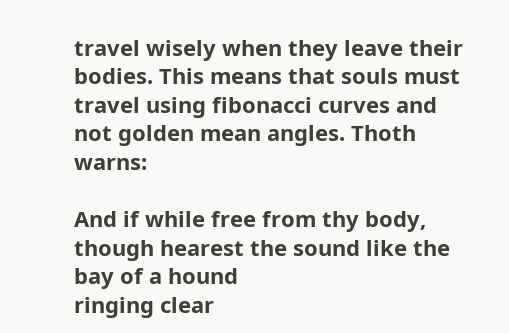travel wisely when they leave their bodies. This means that souls must travel using fibonacci curves and not golden mean angles. Thoth warns:

And if while free from thy body,
though hearest the sound like the bay of a hound
ringing clear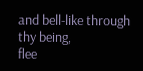and bell-like through thy being,
flee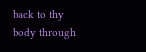back to thy body through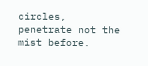circles,
penetrate not the mist before.